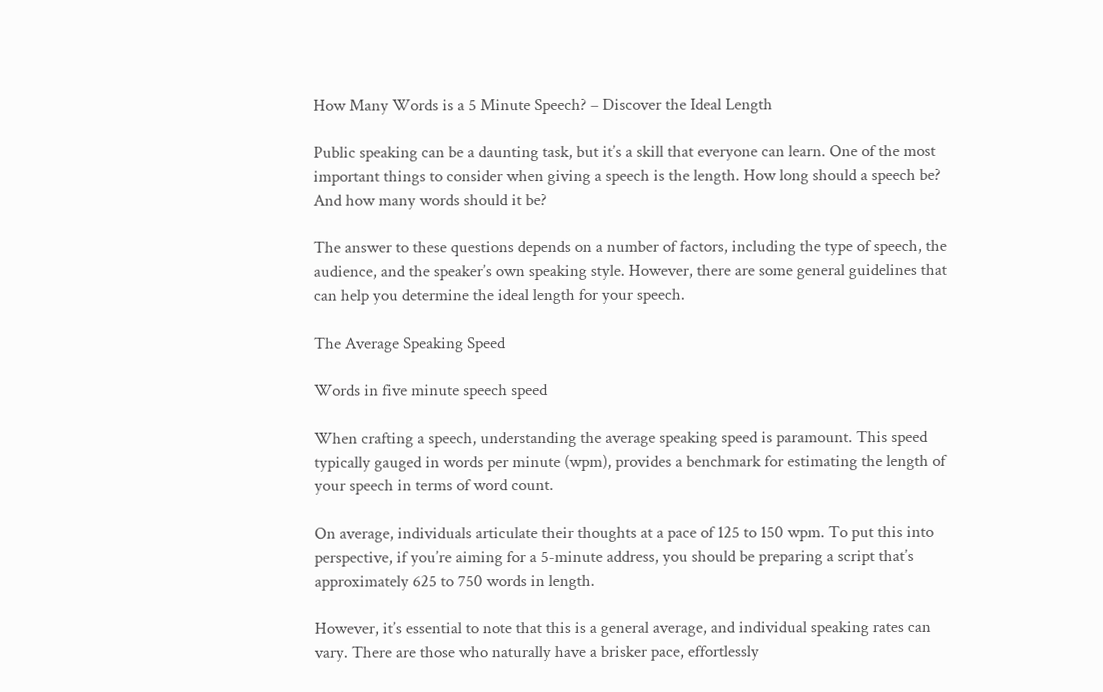How Many Words is a 5 Minute Speech? – Discover the Ideal Length

Public speaking can be a daunting task, but it’s a skill that everyone can learn. One of the most important things to consider when giving a speech is the length. How long should a speech be? And how many words should it be?

The answer to these questions depends on a number of factors, including the type of speech, the audience, and the speaker’s own speaking style. However, there are some general guidelines that can help you determine the ideal length for your speech.

The Average Speaking Speed

Words in five minute speech speed

When crafting a speech, understanding the average speaking speed is paramount. This speed typically gauged in words per minute (wpm), provides a benchmark for estimating the length of your speech in terms of word count.

On average, individuals articulate their thoughts at a pace of 125 to 150 wpm. To put this into perspective, if you’re aiming for a 5-minute address, you should be preparing a script that’s approximately 625 to 750 words in length.

However, it’s essential to note that this is a general average, and individual speaking rates can vary. There are those who naturally have a brisker pace, effortlessly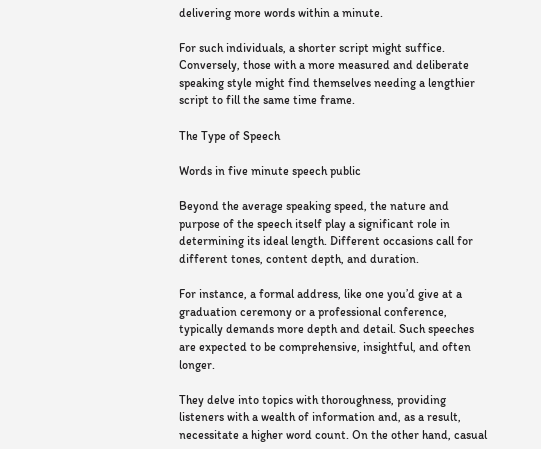delivering more words within a minute.

For such individuals, a shorter script might suffice. Conversely, those with a more measured and deliberate speaking style might find themselves needing a lengthier script to fill the same time frame.

The Type of Speech

Words in five minute speech public

Beyond the average speaking speed, the nature and purpose of the speech itself play a significant role in determining its ideal length. Different occasions call for different tones, content depth, and duration.

For instance, a formal address, like one you’d give at a graduation ceremony or a professional conference, typically demands more depth and detail. Such speeches are expected to be comprehensive, insightful, and often longer.

They delve into topics with thoroughness, providing listeners with a wealth of information and, as a result, necessitate a higher word count. On the other hand, casual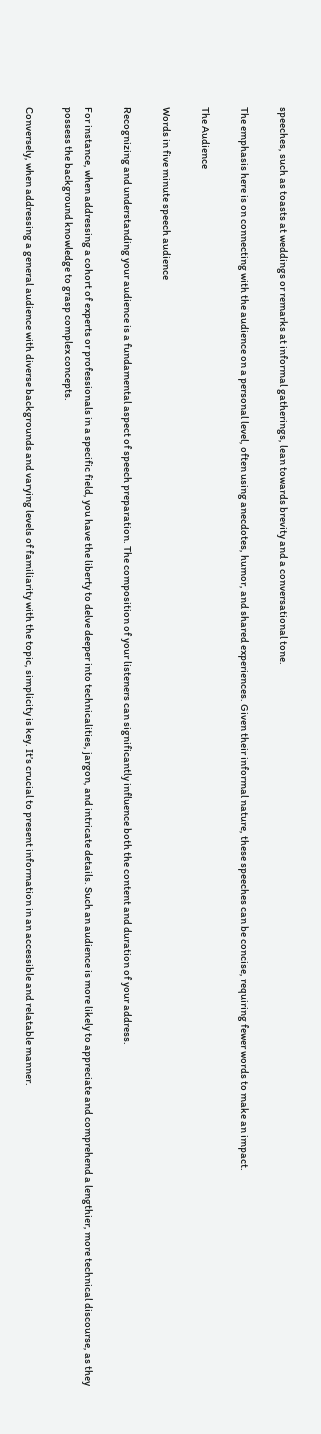speeches, such as toasts at weddings or remarks at informal gatherings, lean towards brevity and a conversational tone.

The emphasis here is on connecting with the audience on a personal level, often using anecdotes, humor, and shared experiences. Given their informal nature, these speeches can be concise, requiring fewer words to make an impact.

The Audience

Words in five minute speech audience

Recognizing and understanding your audience is a fundamental aspect of speech preparation. The composition of your listeners can significantly influence both the content and duration of your address.

For instance, when addressing a cohort of experts or professionals in a specific field, you have the liberty to delve deeper into technicalities, jargon, and intricate details. Such an audience is more likely to appreciate and comprehend a lengthier, more technical discourse, as they possess the background knowledge to grasp complex concepts.

Conversely, when addressing a general audience with diverse backgrounds and varying levels of familiarity with the topic, simplicity is key. It’s crucial to present information in an accessible and relatable manner.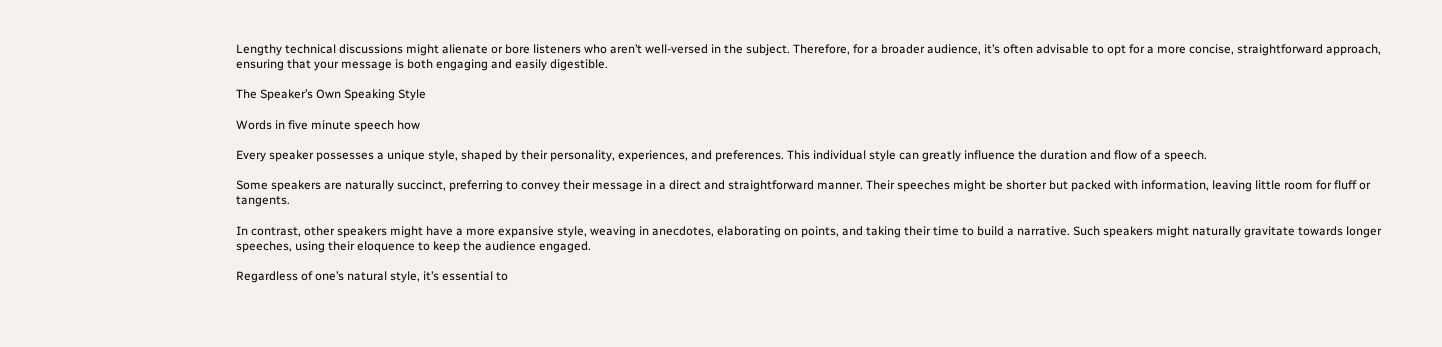Lengthy technical discussions might alienate or bore listeners who aren’t well-versed in the subject. Therefore, for a broader audience, it’s often advisable to opt for a more concise, straightforward approach, ensuring that your message is both engaging and easily digestible.

The Speaker’s Own Speaking Style

Words in five minute speech how

Every speaker possesses a unique style, shaped by their personality, experiences, and preferences. This individual style can greatly influence the duration and flow of a speech.

Some speakers are naturally succinct, preferring to convey their message in a direct and straightforward manner. Their speeches might be shorter but packed with information, leaving little room for fluff or tangents.

In contrast, other speakers might have a more expansive style, weaving in anecdotes, elaborating on points, and taking their time to build a narrative. Such speakers might naturally gravitate towards longer speeches, using their eloquence to keep the audience engaged.

Regardless of one’s natural style, it’s essential to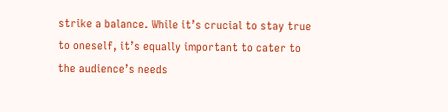strike a balance. While it’s crucial to stay true to oneself, it’s equally important to cater to the audience’s needs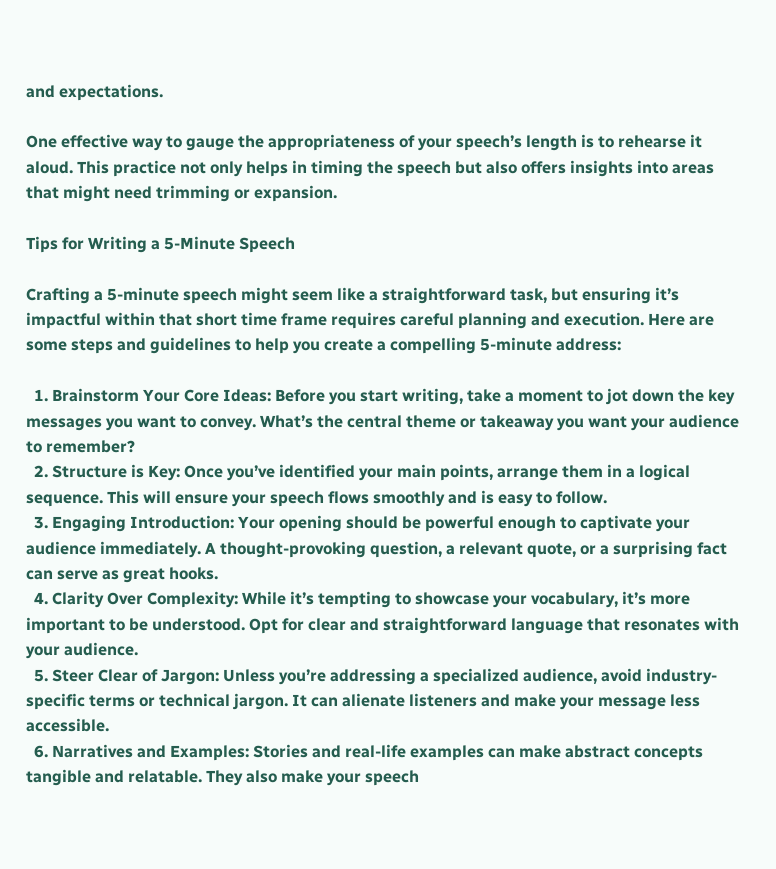and expectations.

One effective way to gauge the appropriateness of your speech’s length is to rehearse it aloud. This practice not only helps in timing the speech but also offers insights into areas that might need trimming or expansion.

Tips for Writing a 5-Minute Speech

Crafting a 5-minute speech might seem like a straightforward task, but ensuring it’s impactful within that short time frame requires careful planning and execution. Here are some steps and guidelines to help you create a compelling 5-minute address:

  1. Brainstorm Your Core Ideas: Before you start writing, take a moment to jot down the key messages you want to convey. What’s the central theme or takeaway you want your audience to remember?
  2. Structure is Key: Once you’ve identified your main points, arrange them in a logical sequence. This will ensure your speech flows smoothly and is easy to follow.
  3. Engaging Introduction: Your opening should be powerful enough to captivate your audience immediately. A thought-provoking question, a relevant quote, or a surprising fact can serve as great hooks.
  4. Clarity Over Complexity: While it’s tempting to showcase your vocabulary, it’s more important to be understood. Opt for clear and straightforward language that resonates with your audience.
  5. Steer Clear of Jargon: Unless you’re addressing a specialized audience, avoid industry-specific terms or technical jargon. It can alienate listeners and make your message less accessible.
  6. Narratives and Examples: Stories and real-life examples can make abstract concepts tangible and relatable. They also make your speech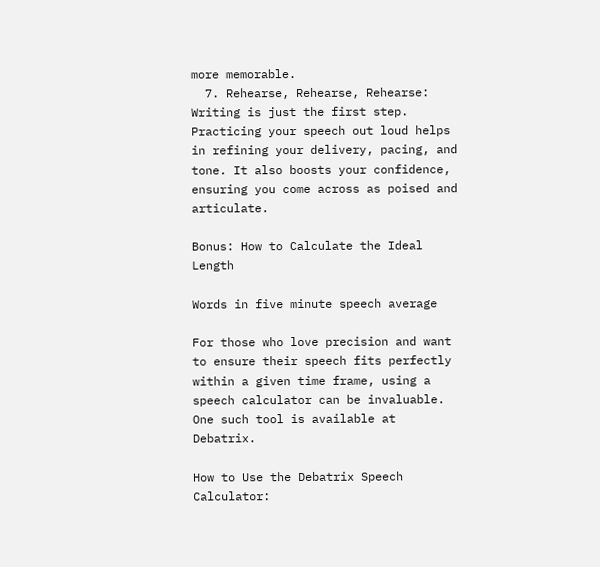more memorable.
  7. Rehearse, Rehearse, Rehearse: Writing is just the first step. Practicing your speech out loud helps in refining your delivery, pacing, and tone. It also boosts your confidence, ensuring you come across as poised and articulate.

Bonus: How to Calculate the Ideal Length

Words in five minute speech average

For those who love precision and want to ensure their speech fits perfectly within a given time frame, using a speech calculator can be invaluable. One such tool is available at Debatrix.

How to Use the Debatrix Speech Calculator: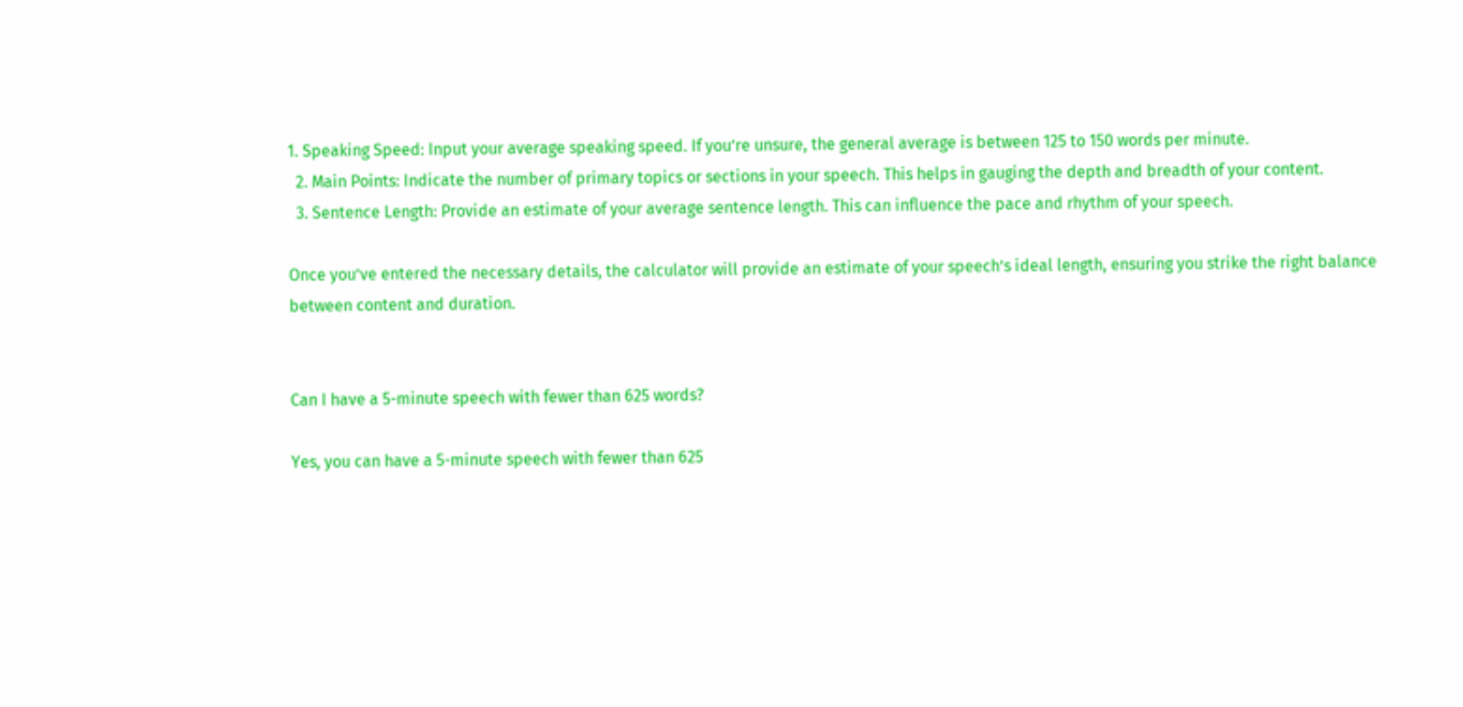1. Speaking Speed: Input your average speaking speed. If you’re unsure, the general average is between 125 to 150 words per minute.
  2. Main Points: Indicate the number of primary topics or sections in your speech. This helps in gauging the depth and breadth of your content.
  3. Sentence Length: Provide an estimate of your average sentence length. This can influence the pace and rhythm of your speech.

Once you’ve entered the necessary details, the calculator will provide an estimate of your speech’s ideal length, ensuring you strike the right balance between content and duration.


Can I have a 5-minute speech with fewer than 625 words?

Yes, you can have a 5-minute speech with fewer than 625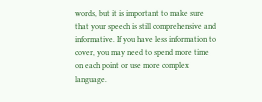words, but it is important to make sure that your speech is still comprehensive and informative. If you have less information to cover, you may need to spend more time on each point or use more complex language.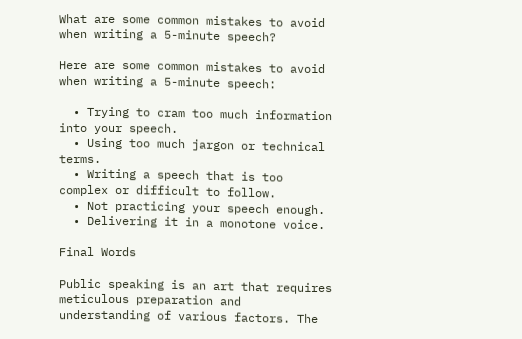What are some common mistakes to avoid when writing a 5-minute speech?

Here are some common mistakes to avoid when writing a 5-minute speech:

  • Trying to cram too much information into your speech.
  • Using too much jargon or technical terms.
  • Writing a speech that is too complex or difficult to follow.
  • Not practicing your speech enough.
  • Delivering it in a monotone voice.

Final Words

Public speaking is an art that requires meticulous preparation and understanding of various factors. The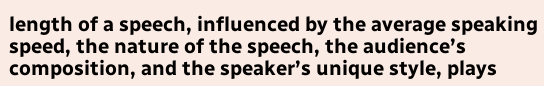length of a speech, influenced by the average speaking speed, the nature of the speech, the audience’s composition, and the speaker’s unique style, plays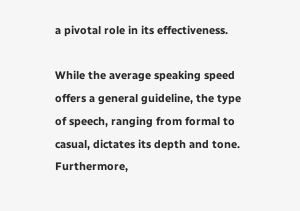a pivotal role in its effectiveness.

While the average speaking speed offers a general guideline, the type of speech, ranging from formal to casual, dictates its depth and tone. Furthermore,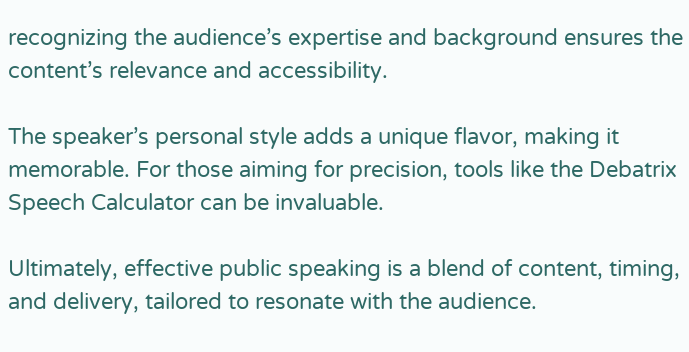recognizing the audience’s expertise and background ensures the content’s relevance and accessibility.

The speaker’s personal style adds a unique flavor, making it memorable. For those aiming for precision, tools like the Debatrix Speech Calculator can be invaluable.

Ultimately, effective public speaking is a blend of content, timing, and delivery, tailored to resonate with the audience.